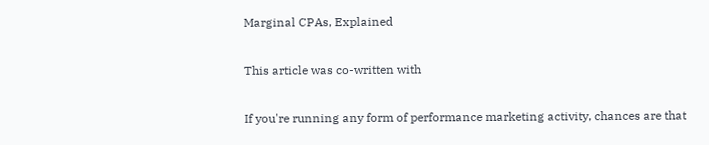Marginal CPAs, Explained

This article was co-written with

If you're running any form of performance marketing activity, chances are that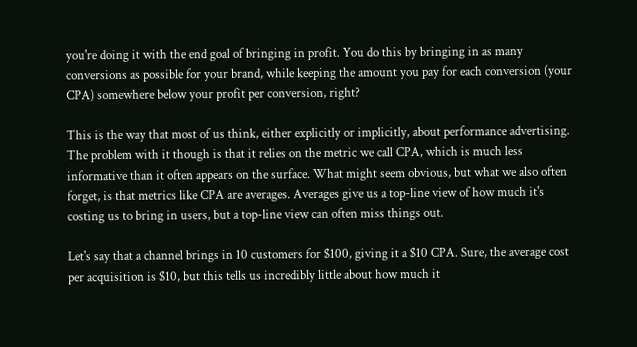you're doing it with the end goal of bringing in profit. You do this by bringing in as many conversions as possible for your brand, while keeping the amount you pay for each conversion (your CPA) somewhere below your profit per conversion, right?

This is the way that most of us think, either explicitly or implicitly, about performance advertising. The problem with it though is that it relies on the metric we call CPA, which is much less informative than it often appears on the surface. What might seem obvious, but what we also often forget, is that metrics like CPA are averages. Averages give us a top-line view of how much it's costing us to bring in users, but a top-line view can often miss things out.

Let's say that a channel brings in 10 customers for $100, giving it a $10 CPA. Sure, the average cost per acquisition is $10, but this tells us incredibly little about how much it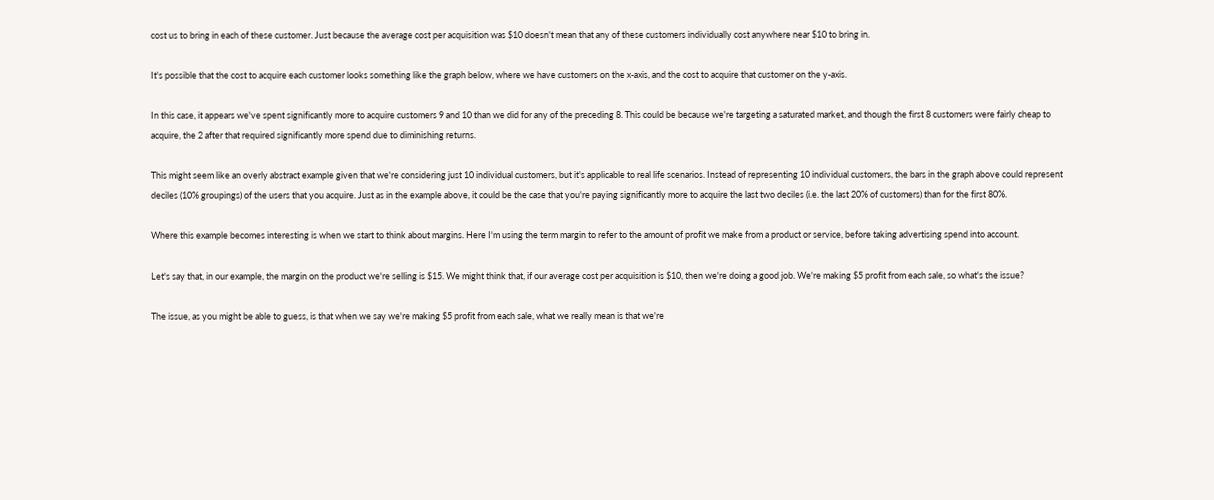cost us to bring in each of these customer. Just because the average cost per acquisition was $10 doesn't mean that any of these customers individually cost anywhere near $10 to bring in.

It's possible that the cost to acquire each customer looks something like the graph below, where we have customers on the x-axis, and the cost to acquire that customer on the y-axis.

In this case, it appears we've spent significantly more to acquire customers 9 and 10 than we did for any of the preceding 8. This could be because we're targeting a saturated market, and though the first 8 customers were fairly cheap to acquire, the 2 after that required significantly more spend due to diminishing returns.

This might seem like an overly abstract example given that we're considering just 10 individual customers, but it's applicable to real life scenarios. Instead of representing 10 individual customers, the bars in the graph above could represent deciles (10% groupings) of the users that you acquire. Just as in the example above, it could be the case that you're paying significantly more to acquire the last two deciles (i.e. the last 20% of customers) than for the first 80%.

Where this example becomes interesting is when we start to think about margins. Here I'm using the term margin to refer to the amount of profit we make from a product or service, before taking advertising spend into account.

Let's say that, in our example, the margin on the product we're selling is $15. We might think that, if our average cost per acquisition is $10, then we're doing a good job. We're making $5 profit from each sale, so what's the issue?

The issue, as you might be able to guess, is that when we say we're making $5 profit from each sale, what we really mean is that we're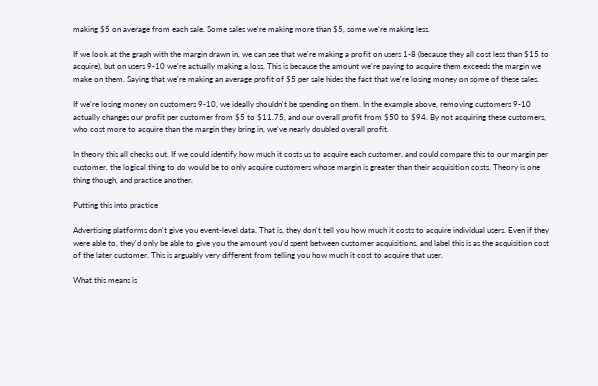making $5 on average from each sale. Some sales we're making more than $5, some we're making less.

If we look at the graph with the margin drawn in, we can see that we're making a profit on users 1-8 (because they all cost less than $15 to acquire), but on users 9-10 we're actually making a loss. This is because the amount we're paying to acquire them exceeds the margin we make on them. Saying that we're making an average profit of $5 per sale hides the fact that we're losing money on some of these sales.

If we're losing money on customers 9-10, we ideally shouldn't be spending on them. In the example above, removing customers 9-10 actually changes our profit per customer from $5 to $11.75, and our overall profit from $50 to $94. By not acquiring these customers, who cost more to acquire than the margin they bring in, we've nearly doubled overall profit.

In theory this all checks out. If we could identify how much it costs us to acquire each customer, and could compare this to our margin per customer, the logical thing to do would be to only acquire customers whose margin is greater than their acquisition costs. Theory is one thing though, and practice another.

Putting this into practice

Advertising platforms don't give you event-level data. That is, they don't tell you how much it costs to acquire individual users. Even if they were able to, they'd only be able to give you the amount you'd spent between customer acquisitions, and label this is as the acquisition cost of the later customer. This is arguably very different from telling you how much it cost to acquire that user.

What this means is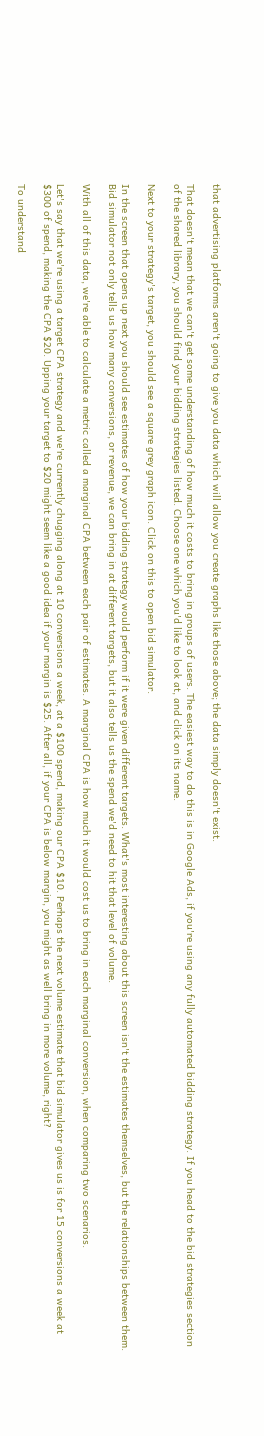that advertising platforms aren't going to give you data which will allow you create graphs like those above; the data simply doesn't exist.

That doesn't mean that we can't get some understanding of how much it costs to bring in groups of users. The easiest way to do this is in Google Ads, if you're using any fully automated bidding strategy. If you head to the bid strategies section of the shared library, you should find your bidding strategies listed. Choose one which you'd like to look at, and click on its name.

Next to your strategy's target, you should see a square grey graph icon. Click on this to open bid simulator.

In the screen that opens up next you should see estimates of how your bidding strategy would perform if it were given different targets. What's most interesting about this screen isn't the estimates themselves, but the relationships between them. Bid simulator not only tells us how many conversions, or revenue, we can bring in at different targets, but it also tells us the spend we'd need to hit that level of volume.

With all of this data, we're able to calculate a metric called a marginal CPA between each pair of estimates. A marginal CPA is how much it would cost us to bring in each marginal conversion, when comparing two scenarios.

Let's say that we're using a target CPA strategy and we're currently chugging along at 10 conversions a week, at a $100 spend, making our CPA $10. Perhaps the next volume estimate that bid simulator gives us is for 15 conversions a week at $300 of spend, making the CPA $20. Upping your target to $20 might seem like a good idea if your margin is $25. After all, if your CPA is below margin, you might as well bring in more volume, right?

To understand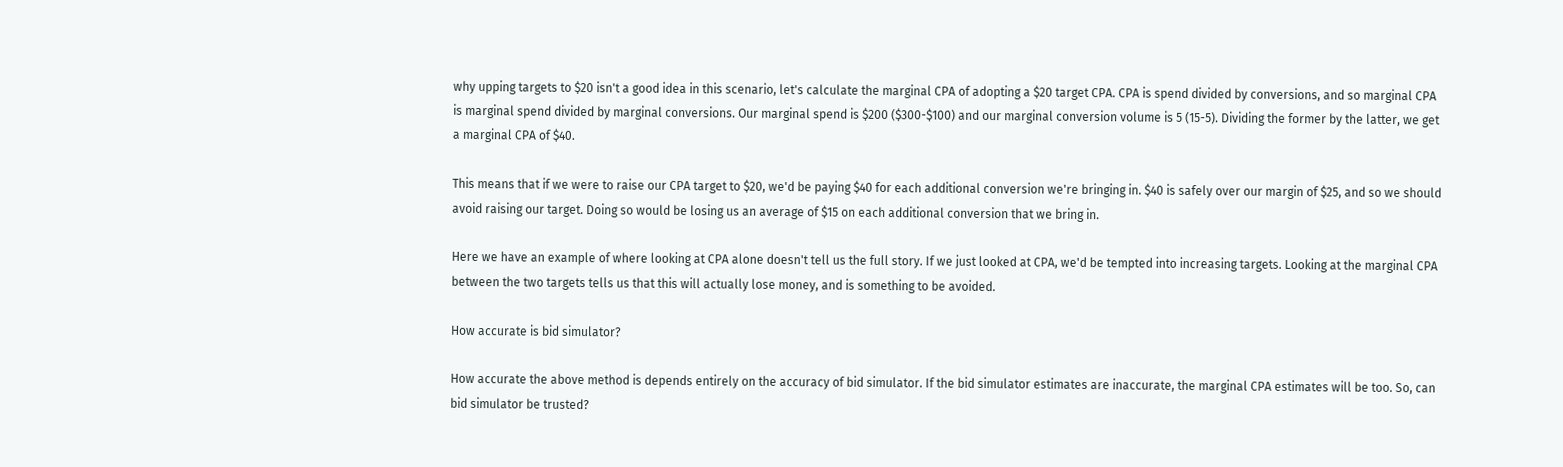why upping targets to $20 isn't a good idea in this scenario, let's calculate the marginal CPA of adopting a $20 target CPA. CPA is spend divided by conversions, and so marginal CPA is marginal spend divided by marginal conversions. Our marginal spend is $200 ($300-$100) and our marginal conversion volume is 5 (15-5). Dividing the former by the latter, we get a marginal CPA of $40.

This means that if we were to raise our CPA target to $20, we'd be paying $40 for each additional conversion we're bringing in. $40 is safely over our margin of $25, and so we should avoid raising our target. Doing so would be losing us an average of $15 on each additional conversion that we bring in.

Here we have an example of where looking at CPA alone doesn't tell us the full story. If we just looked at CPA, we'd be tempted into increasing targets. Looking at the marginal CPA between the two targets tells us that this will actually lose money, and is something to be avoided.

How accurate is bid simulator?

How accurate the above method is depends entirely on the accuracy of bid simulator. If the bid simulator estimates are inaccurate, the marginal CPA estimates will be too. So, can bid simulator be trusted?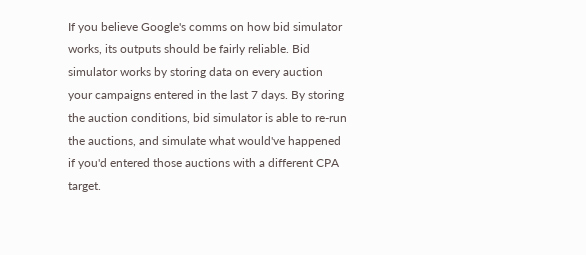If you believe Google's comms on how bid simulator works, its outputs should be fairly reliable. Bid simulator works by storing data on every auction your campaigns entered in the last 7 days. By storing the auction conditions, bid simulator is able to re-run the auctions, and simulate what would've happened if you'd entered those auctions with a different CPA target.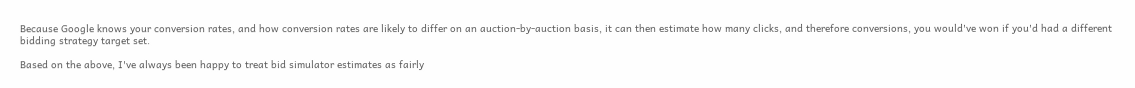Because Google knows your conversion rates, and how conversion rates are likely to differ on an auction-by-auction basis, it can then estimate how many clicks, and therefore conversions, you would've won if you'd had a different bidding strategy target set.

Based on the above, I've always been happy to treat bid simulator estimates as fairly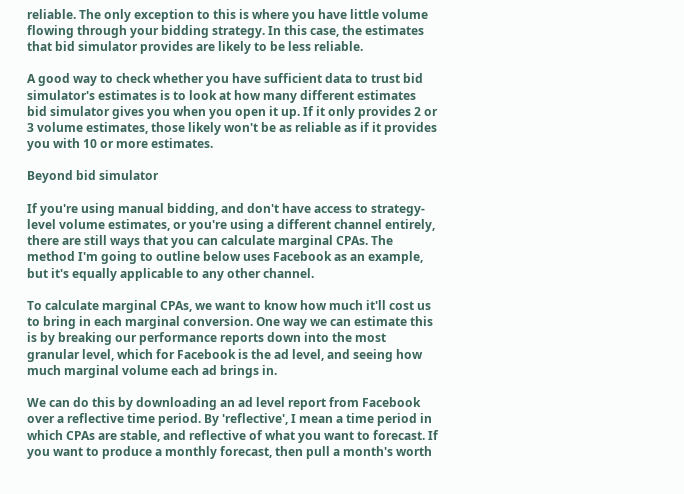reliable. The only exception to this is where you have little volume flowing through your bidding strategy. In this case, the estimates that bid simulator provides are likely to be less reliable.

A good way to check whether you have sufficient data to trust bid simulator's estimates is to look at how many different estimates bid simulator gives you when you open it up. If it only provides 2 or 3 volume estimates, those likely won't be as reliable as if it provides you with 10 or more estimates.

Beyond bid simulator

If you're using manual bidding, and don't have access to strategy-level volume estimates, or you're using a different channel entirely, there are still ways that you can calculate marginal CPAs. The method I'm going to outline below uses Facebook as an example, but it's equally applicable to any other channel.

To calculate marginal CPAs, we want to know how much it'll cost us to bring in each marginal conversion. One way we can estimate this is by breaking our performance reports down into the most granular level, which for Facebook is the ad level, and seeing how much marginal volume each ad brings in.

We can do this by downloading an ad level report from Facebook over a reflective time period. By 'reflective', I mean a time period in which CPAs are stable, and reflective of what you want to forecast. If you want to produce a monthly forecast, then pull a month's worth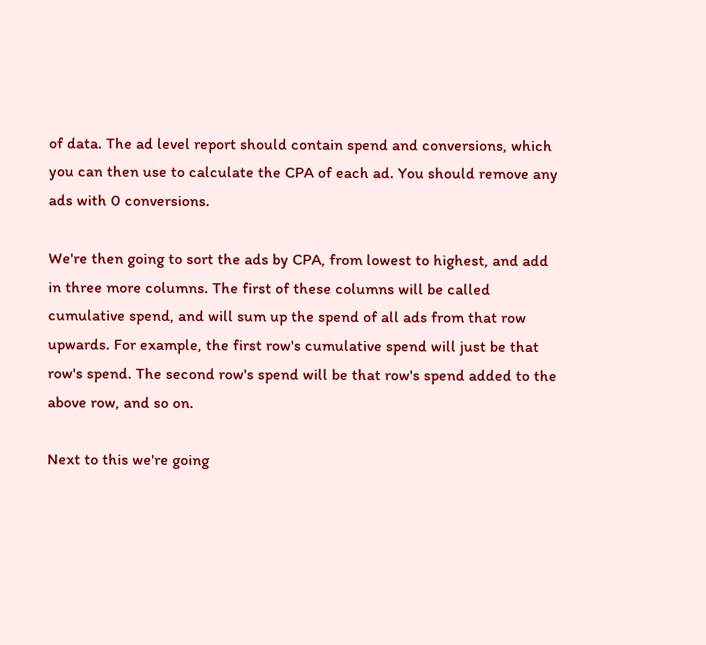of data. The ad level report should contain spend and conversions, which you can then use to calculate the CPA of each ad. You should remove any ads with 0 conversions.

We're then going to sort the ads by CPA, from lowest to highest, and add in three more columns. The first of these columns will be called cumulative spend, and will sum up the spend of all ads from that row upwards. For example, the first row's cumulative spend will just be that row's spend. The second row's spend will be that row's spend added to the above row, and so on.

Next to this we're going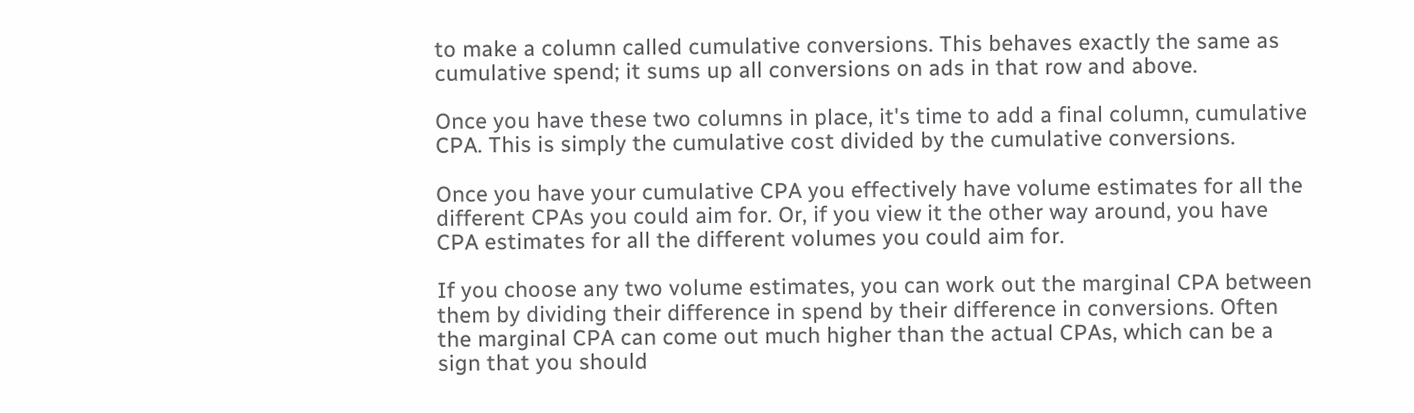to make a column called cumulative conversions. This behaves exactly the same as cumulative spend; it sums up all conversions on ads in that row and above.

Once you have these two columns in place, it's time to add a final column, cumulative CPA. This is simply the cumulative cost divided by the cumulative conversions.

Once you have your cumulative CPA you effectively have volume estimates for all the different CPAs you could aim for. Or, if you view it the other way around, you have CPA estimates for all the different volumes you could aim for.

If you choose any two volume estimates, you can work out the marginal CPA between them by dividing their difference in spend by their difference in conversions. Often the marginal CPA can come out much higher than the actual CPAs, which can be a sign that you should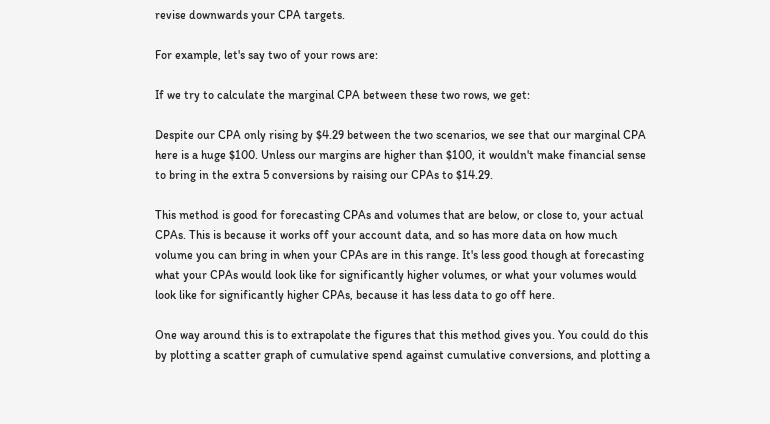revise downwards your CPA targets.

For example, let's say two of your rows are:

If we try to calculate the marginal CPA between these two rows, we get:

Despite our CPA only rising by $4.29 between the two scenarios, we see that our marginal CPA here is a huge $100. Unless our margins are higher than $100, it wouldn't make financial sense to bring in the extra 5 conversions by raising our CPAs to $14.29.

This method is good for forecasting CPAs and volumes that are below, or close to, your actual CPAs. This is because it works off your account data, and so has more data on how much volume you can bring in when your CPAs are in this range. It's less good though at forecasting what your CPAs would look like for significantly higher volumes, or what your volumes would look like for significantly higher CPAs, because it has less data to go off here.

One way around this is to extrapolate the figures that this method gives you. You could do this by plotting a scatter graph of cumulative spend against cumulative conversions, and plotting a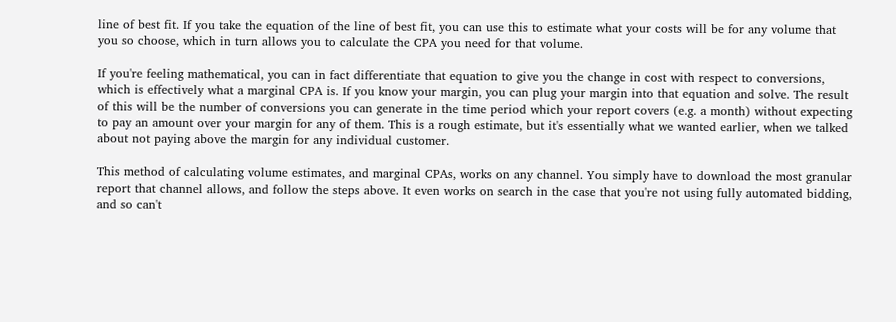line of best fit. If you take the equation of the line of best fit, you can use this to estimate what your costs will be for any volume that you so choose, which in turn allows you to calculate the CPA you need for that volume.

If you're feeling mathematical, you can in fact differentiate that equation to give you the change in cost with respect to conversions, which is effectively what a marginal CPA is. If you know your margin, you can plug your margin into that equation and solve. The result of this will be the number of conversions you can generate in the time period which your report covers (e.g. a month) without expecting to pay an amount over your margin for any of them. This is a rough estimate, but it's essentially what we wanted earlier, when we talked about not paying above the margin for any individual customer.

This method of calculating volume estimates, and marginal CPAs, works on any channel. You simply have to download the most granular report that channel allows, and follow the steps above. It even works on search in the case that you're not using fully automated bidding, and so can't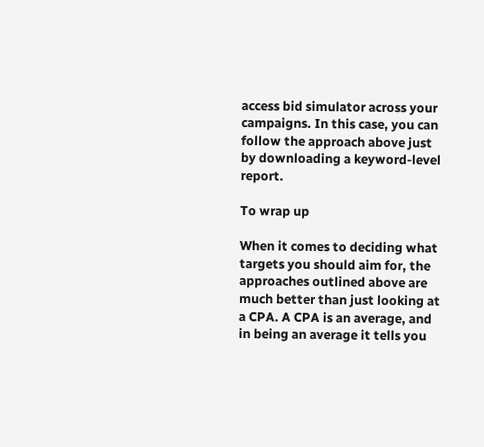access bid simulator across your campaigns. In this case, you can follow the approach above just by downloading a keyword-level report.

To wrap up

When it comes to deciding what targets you should aim for, the approaches outlined above are much better than just looking at a CPA. A CPA is an average, and in being an average it tells you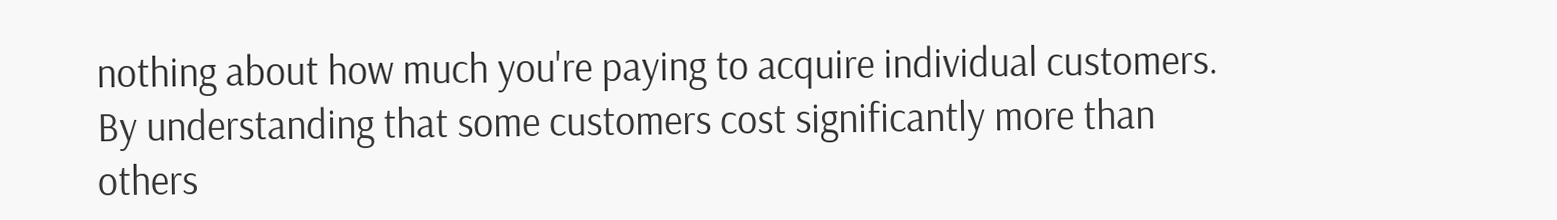nothing about how much you're paying to acquire individual customers. By understanding that some customers cost significantly more than others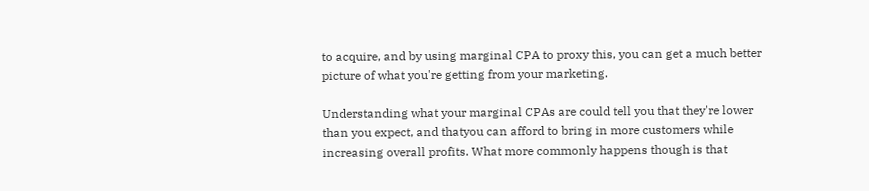to acquire, and by using marginal CPA to proxy this, you can get a much better picture of what you're getting from your marketing.

Understanding what your marginal CPAs are could tell you that they're lower than you expect, and thatyou can afford to bring in more customers while increasing overall profits. What more commonly happens though is that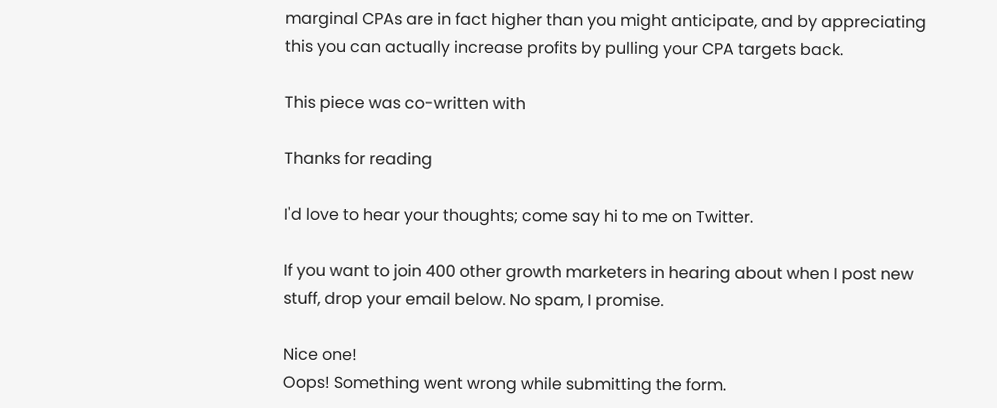marginal CPAs are in fact higher than you might anticipate, and by appreciating this you can actually increase profits by pulling your CPA targets back.

This piece was co-written with

Thanks for reading

I'd love to hear your thoughts; come say hi to me on Twitter.

If you want to join 400 other growth marketers in hearing about when I post new stuff, drop your email below. No spam, I promise.

Nice one!
Oops! Something went wrong while submitting the form.